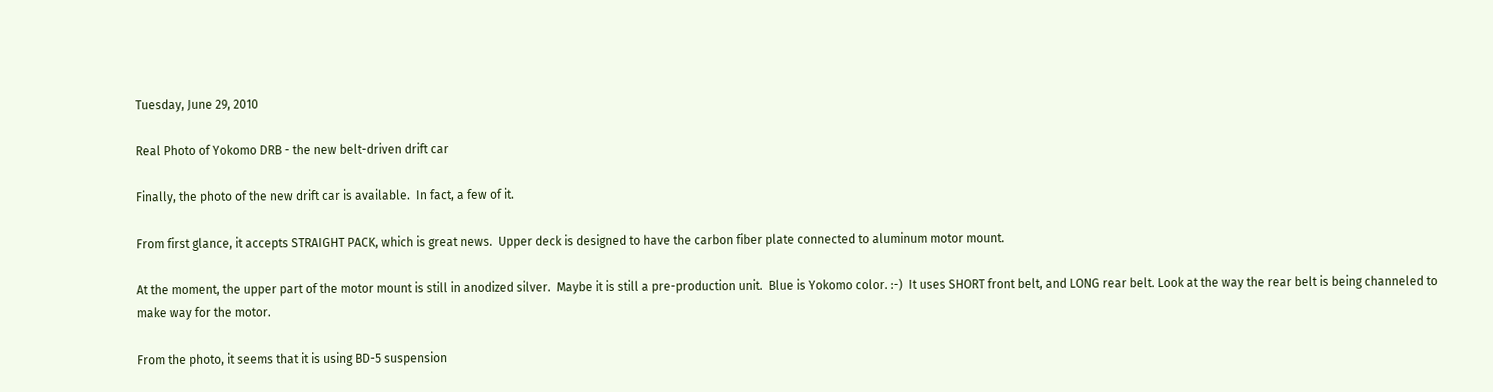Tuesday, June 29, 2010

Real Photo of Yokomo DRB - the new belt-driven drift car

Finally, the photo of the new drift car is available.  In fact, a few of it.

From first glance, it accepts STRAIGHT PACK, which is great news.  Upper deck is designed to have the carbon fiber plate connected to aluminum motor mount.

At the moment, the upper part of the motor mount is still in anodized silver.  Maybe it is still a pre-production unit.  Blue is Yokomo color. :-)  It uses SHORT front belt, and LONG rear belt. Look at the way the rear belt is being channeled to make way for the motor.

From the photo, it seems that it is using BD-5 suspension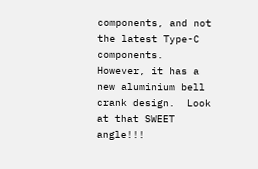components, and not the latest Type-C components.  However, it has a new aluminium bell crank design.  Look at that SWEET angle!!!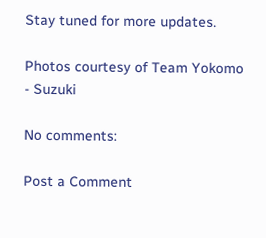Stay tuned for more updates.

Photos courtesy of Team Yokomo - Suzuki

No comments:

Post a Comment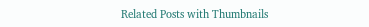Related Posts with Thumbnails